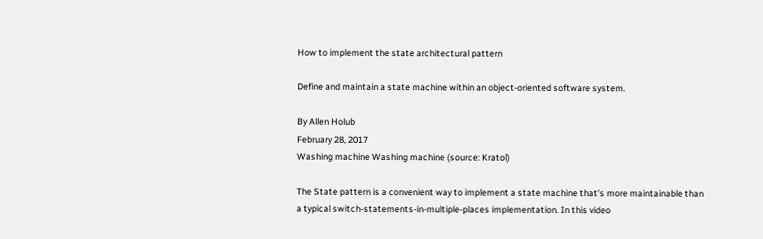How to implement the state architectural pattern

Define and maintain a state machine within an object-oriented software system.

By Allen Holub
February 28, 2017
Washing machine Washing machine (source: Kratol)

The State pattern is a convenient way to implement a state machine that’s more maintainable than a typical switch-statements-in-multiple-places implementation. In this video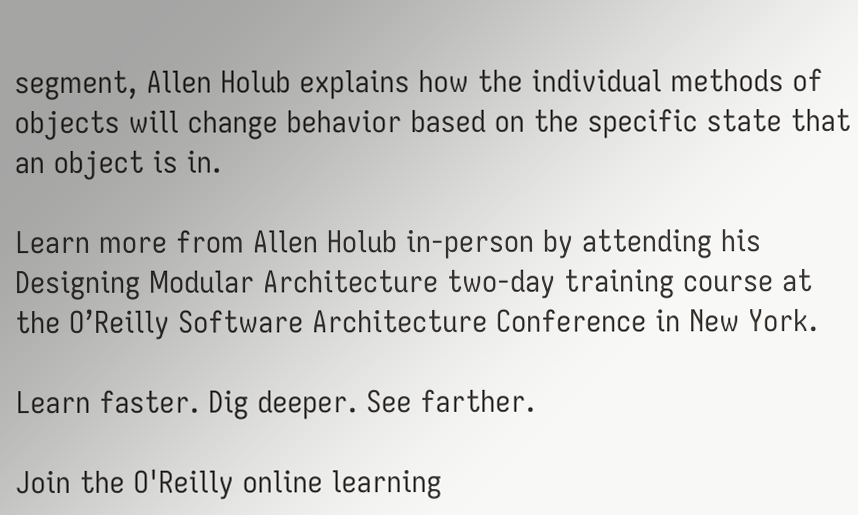segment, Allen Holub explains how the individual methods of objects will change behavior based on the specific state that an object is in.

Learn more from Allen Holub in-person by attending his Designing Modular Architecture two-day training course at the O’Reilly Software Architecture Conference in New York.

Learn faster. Dig deeper. See farther.

Join the O'Reilly online learning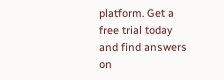platform. Get a free trial today and find answers on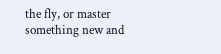the fly, or master something new and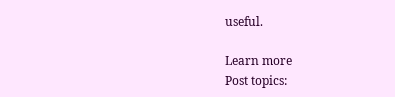useful.

Learn more
Post topics: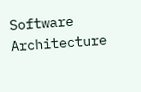Software Architecture